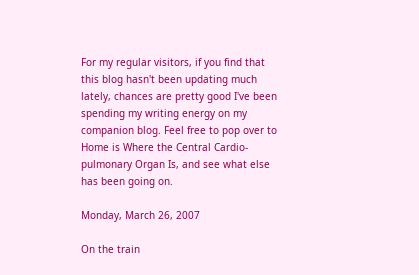For my regular visitors, if you find that this blog hasn't been updating much lately, chances are pretty good I've been spending my writing energy on my companion blog. Feel free to pop over to Home is Where the Central Cardio-pulmonary Organ Is, and see what else has been going on.

Monday, March 26, 2007

On the train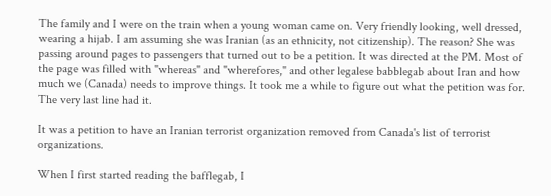The family and I were on the train when a young woman came on. Very friendly looking, well dressed, wearing a hijab. I am assuming she was Iranian (as an ethnicity, not citizenship). The reason? She was passing around pages to passengers that turned out to be a petition. It was directed at the PM. Most of the page was filled with "whereas" and "wherefores," and other legalese babblegab about Iran and how much we (Canada) needs to improve things. It took me a while to figure out what the petition was for. The very last line had it.

It was a petition to have an Iranian terrorist organization removed from Canada's list of terrorist organizations.

When I first started reading the bafflegab, I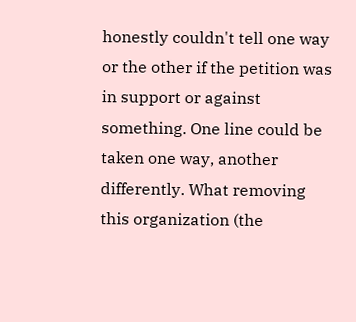honestly couldn't tell one way or the other if the petition was in support or against something. One line could be taken one way, another differently. What removing this organization (the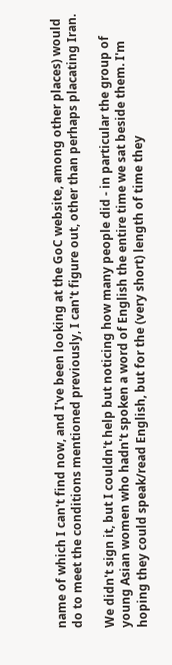name of which I can't find now, and I've been looking at the GoC website, among other places) would do to meet the conditions mentioned previously, I can't figure out, other than perhaps placating Iran.

We didn't sign it, but I couldn't help but noticing how many people did - in particular the group of young Asian women who hadn't spoken a word of English the entire time we sat beside them. I'm hoping they could speak/read English, but for the (very short) length of time they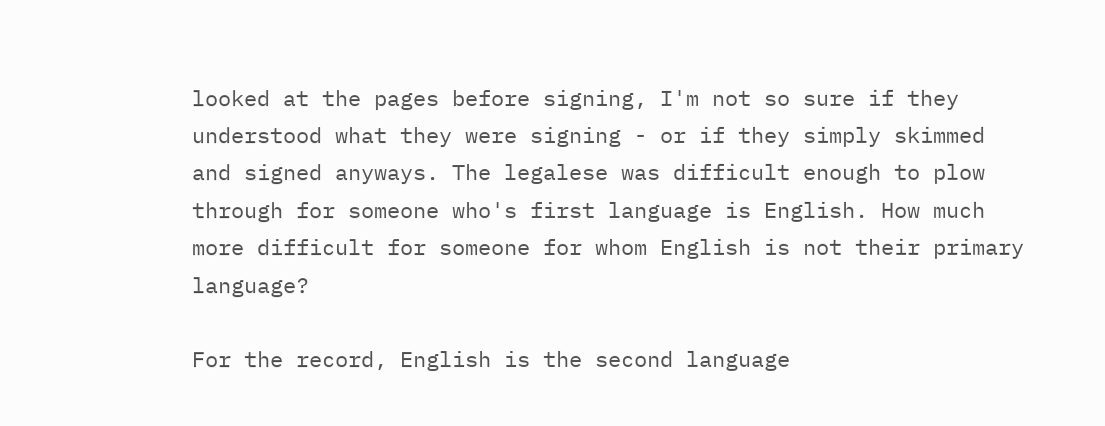looked at the pages before signing, I'm not so sure if they understood what they were signing - or if they simply skimmed and signed anyways. The legalese was difficult enough to plow through for someone who's first language is English. How much more difficult for someone for whom English is not their primary language?

For the record, English is the second language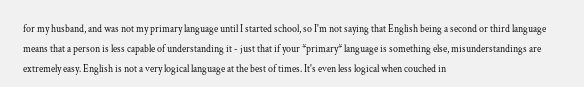for my husband, and was not my primary language until I started school, so I'm not saying that English being a second or third language means that a person is less capable of understanding it - just that if your *primary* language is something else, misunderstandings are extremely easy. English is not a very logical language at the best of times. It's even less logical when couched in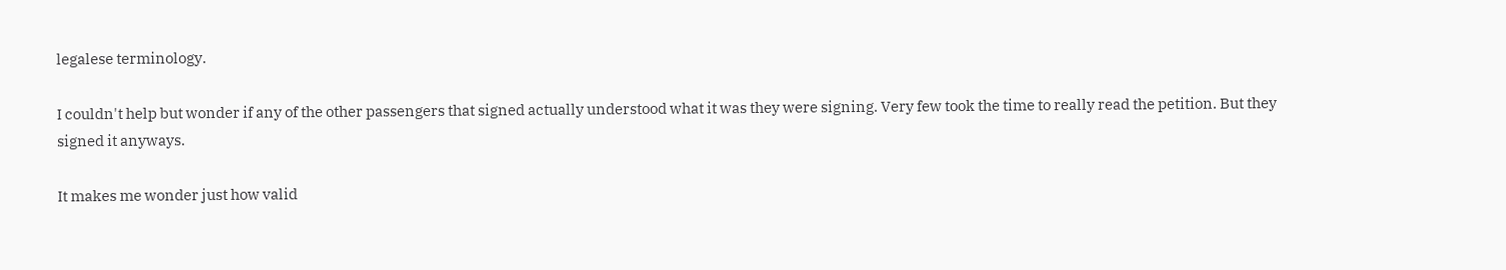legalese terminology.

I couldn't help but wonder if any of the other passengers that signed actually understood what it was they were signing. Very few took the time to really read the petition. But they signed it anyways.

It makes me wonder just how valid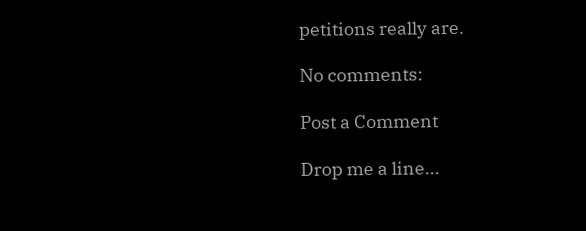petitions really are.

No comments:

Post a Comment

Drop me a line...